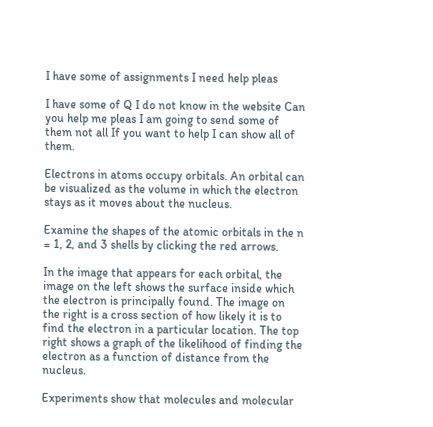I have some of assignments I need help pleas

I have some of Q I do not know in the website Can you help me pleas I am going to send some of them not all If you want to help I can show all of them.

Electrons in atoms occupy orbitals. An orbital can be visualized as the volume in which the electron stays as it moves about the nucleus.

Examine the shapes of the atomic orbitals in the n = 1, 2, and 3 shells by clicking the red arrows.

In the image that appears for each orbital, the image on the left shows the surface inside which the electron is principally found. The image on the right is a cross section of how likely it is to find the electron in a particular location. The top right shows a graph of the likelihood of finding the electron as a function of distance from the nucleus.

Experiments show that molecules and molecular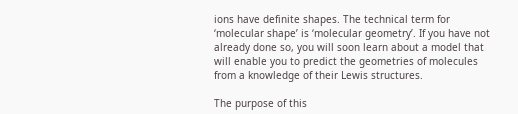ions have definite shapes. The technical term for ‘molecular shape’ is ‘molecular geometry’. If you have not already done so, you will soon learn about a model that will enable you to predict the geometries of molecules from a knowledge of their Lewis structures.

The purpose of this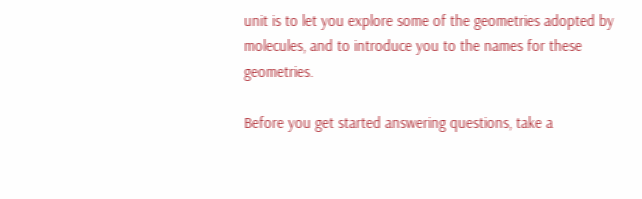unit is to let you explore some of the geometries adopted by molecules, and to introduce you to the names for these geometries.

Before you get started answering questions, take a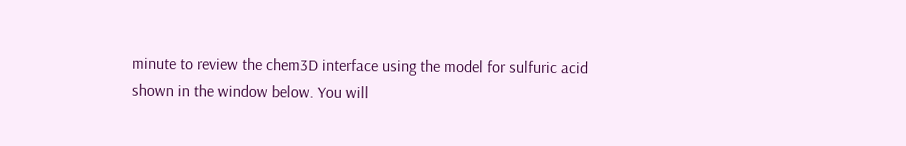minute to review the chem3D interface using the model for sulfuric acid shown in the window below. You will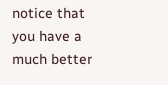notice that you have a much better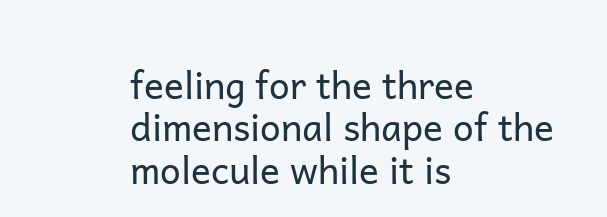feeling for the three dimensional shape of the molecule while it is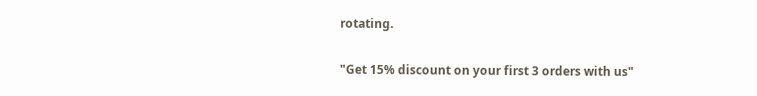rotating.

"Get 15% discount on your first 3 orders with us"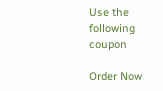Use the following coupon

Order Now